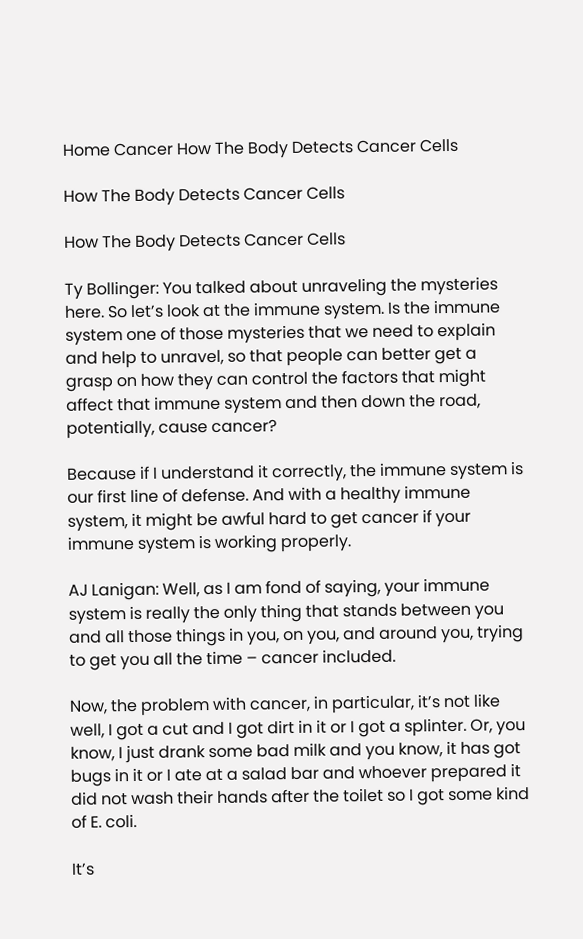Home Cancer How The Body Detects Cancer Cells

How The Body Detects Cancer Cells

How The Body Detects Cancer Cells

Ty Bollinger: You talked about unraveling the mysteries here. So let’s look at the immune system. Is the immune system one of those mysteries that we need to explain and help to unravel, so that people can better get a grasp on how they can control the factors that might affect that immune system and then down the road, potentially, cause cancer?

Because if I understand it correctly, the immune system is our first line of defense. And with a healthy immune system, it might be awful hard to get cancer if your immune system is working properly.

AJ Lanigan: Well, as I am fond of saying, your immune system is really the only thing that stands between you and all those things in you, on you, and around you, trying to get you all the time – cancer included.

Now, the problem with cancer, in particular, it’s not like well, I got a cut and I got dirt in it or I got a splinter. Or, you know, I just drank some bad milk and you know, it has got bugs in it or I ate at a salad bar and whoever prepared it did not wash their hands after the toilet so I got some kind of E. coli.

It’s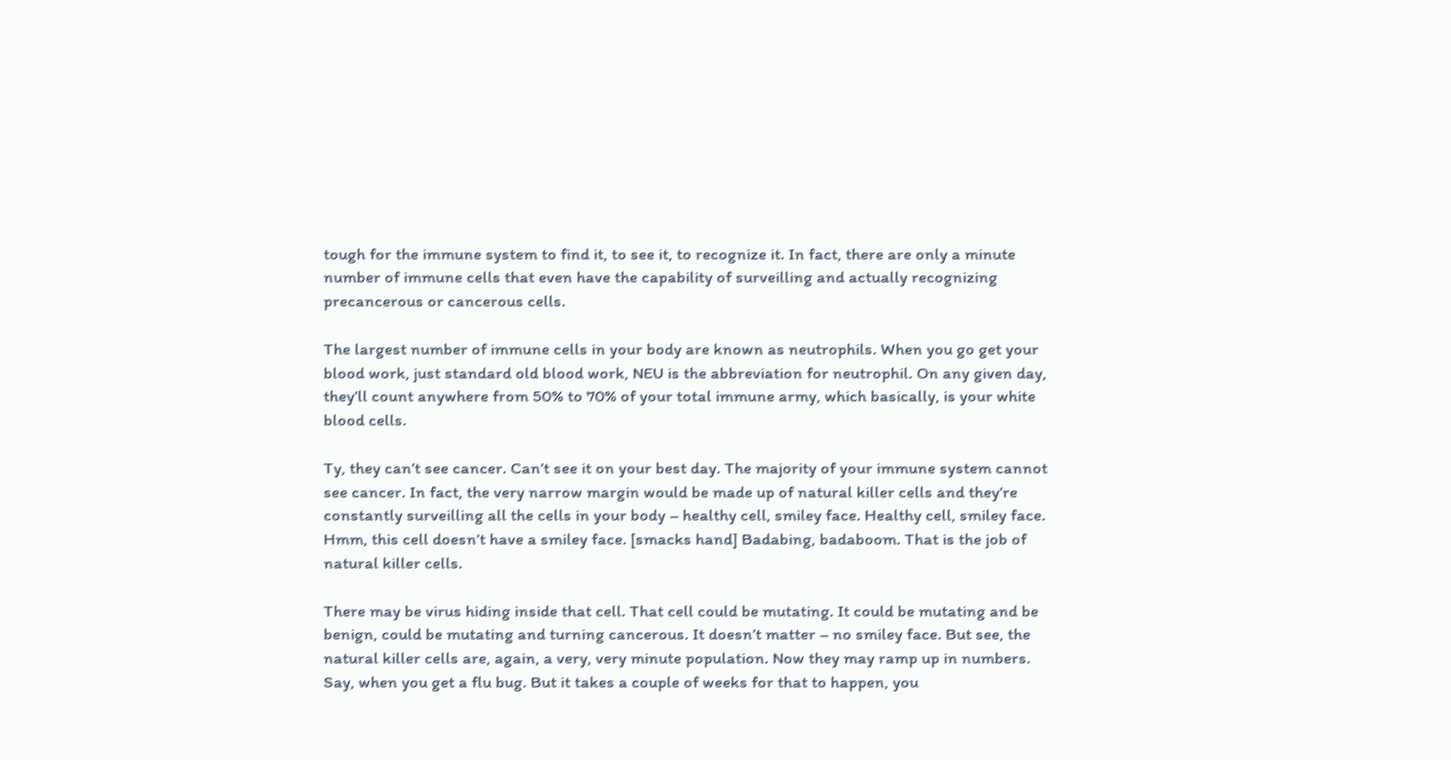tough for the immune system to find it, to see it, to recognize it. In fact, there are only a minute number of immune cells that even have the capability of surveilling and actually recognizing precancerous or cancerous cells.

The largest number of immune cells in your body are known as neutrophils. When you go get your blood work, just standard old blood work, NEU is the abbreviation for neutrophil. On any given day, they’ll count anywhere from 50% to 70% of your total immune army, which basically, is your white blood cells.

Ty, they can’t see cancer. Can’t see it on your best day. The majority of your immune system cannot see cancer. In fact, the very narrow margin would be made up of natural killer cells and they’re constantly surveilling all the cells in your body – healthy cell, smiley face. Healthy cell, smiley face. Hmm, this cell doesn’t have a smiley face. [smacks hand] Badabing, badaboom. That is the job of natural killer cells.

There may be virus hiding inside that cell. That cell could be mutating. It could be mutating and be benign, could be mutating and turning cancerous. It doesn’t matter – no smiley face. But see, the natural killer cells are, again, a very, very minute population. Now they may ramp up in numbers. Say, when you get a flu bug. But it takes a couple of weeks for that to happen, you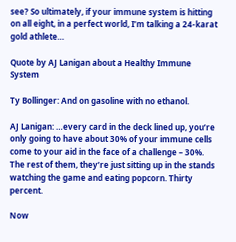see? So ultimately, if your immune system is hitting on all eight, in a perfect world, I’m talking a 24-karat gold athlete…

Quote by AJ Lanigan about a Healthy Immune System

Ty Bollinger: And on gasoline with no ethanol.

AJ Lanigan: …every card in the deck lined up, you’re only going to have about 30% of your immune cells come to your aid in the face of a challenge – 30%. The rest of them, they’re just sitting up in the stands watching the game and eating popcorn. Thirty percent.

Now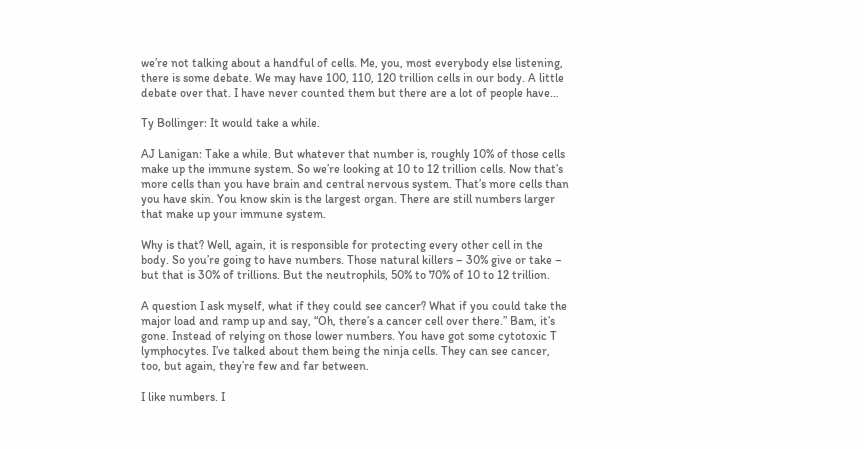we’re not talking about a handful of cells. Me, you, most everybody else listening, there is some debate. We may have 100, 110, 120 trillion cells in our body. A little debate over that. I have never counted them but there are a lot of people have…

Ty Bollinger: It would take a while.

AJ Lanigan: Take a while. But whatever that number is, roughly 10% of those cells make up the immune system. So we’re looking at 10 to 12 trillion cells. Now that’s more cells than you have brain and central nervous system. That’s more cells than you have skin. You know skin is the largest organ. There are still numbers larger that make up your immune system.

Why is that? Well, again, it is responsible for protecting every other cell in the body. So you’re going to have numbers. Those natural killers – 30% give or take – but that is 30% of trillions. But the neutrophils, 50% to 70% of 10 to 12 trillion.

A question I ask myself, what if they could see cancer? What if you could take the major load and ramp up and say, “Oh, there’s a cancer cell over there.” Bam, it’s gone. Instead of relying on those lower numbers. You have got some cytotoxic T lymphocytes. I’ve talked about them being the ninja cells. They can see cancer, too, but again, they’re few and far between.

I like numbers. I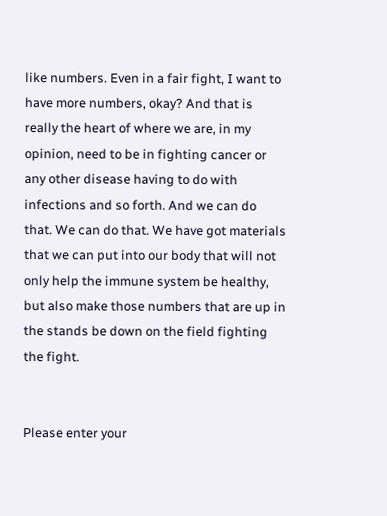like numbers. Even in a fair fight, I want to have more numbers, okay? And that is really the heart of where we are, in my opinion, need to be in fighting cancer or any other disease having to do with infections and so forth. And we can do that. We can do that. We have got materials that we can put into our body that will not only help the immune system be healthy, but also make those numbers that are up in the stands be down on the field fighting the fight.


Please enter your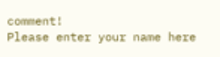comment!
Please enter your name here